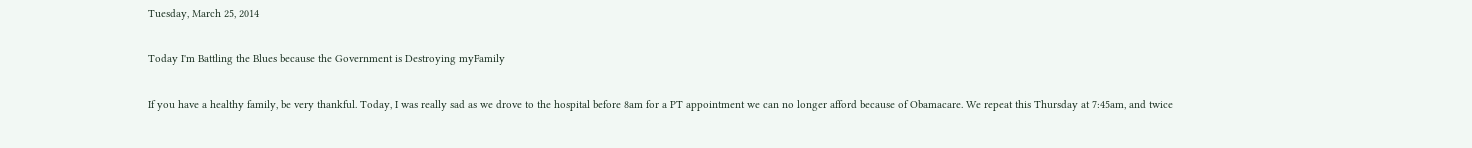Tuesday, March 25, 2014

Today I'm Battling the Blues because the Government is Destroying myFamily

If you have a healthy family, be very thankful. Today, I was really sad as we drove to the hospital before 8am for a PT appointment we can no longer afford because of Obamacare. We repeat this Thursday at 7:45am, and twice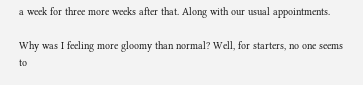a week for three more weeks after that. Along with our usual appointments.

Why was I feeling more gloomy than normal? Well, for starters, no one seems to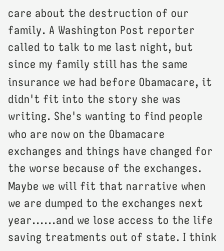care about the destruction of our family. A Washington Post reporter called to talk to me last night, but since my family still has the same insurance we had before Obamacare, it didn't fit into the story she was writing. She's wanting to find people who are now on the Obamacare exchanges and things have changed for the worse because of the exchanges. Maybe we will fit that narrative when we are dumped to the exchanges next year......and we lose access to the life saving treatments out of state. I think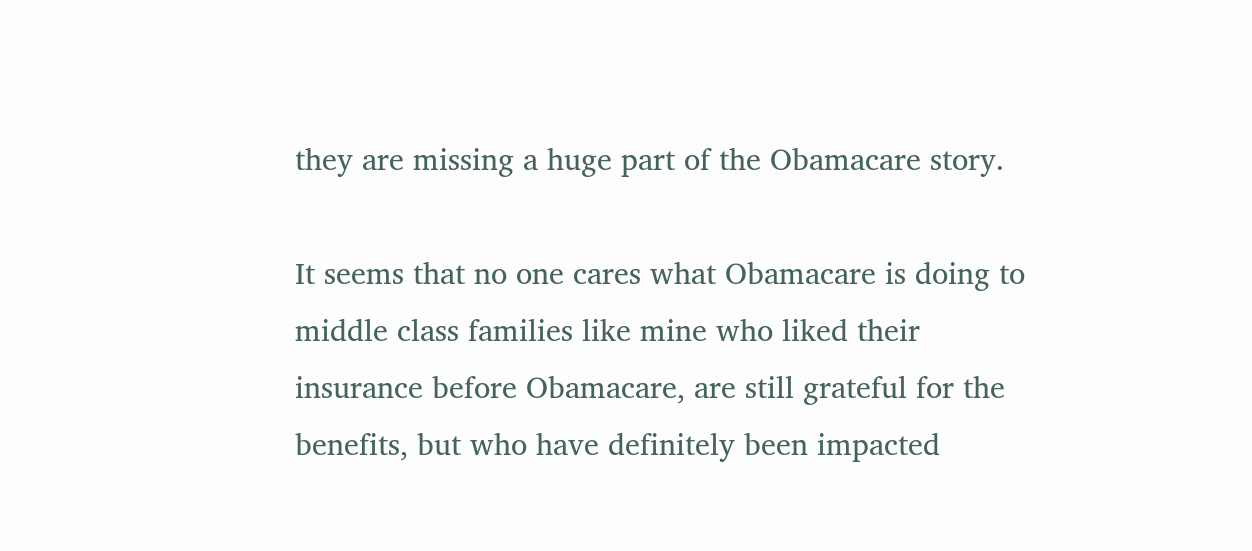they are missing a huge part of the Obamacare story.

It seems that no one cares what Obamacare is doing to middle class families like mine who liked their insurance before Obamacare, are still grateful for the benefits, but who have definitely been impacted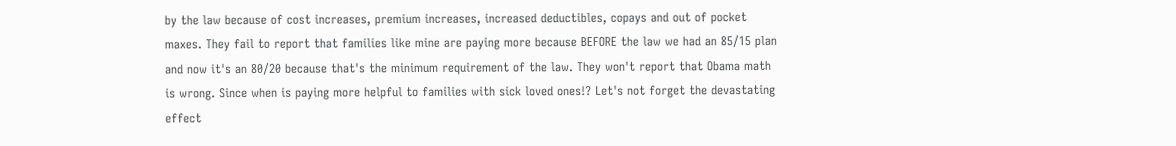by the law because of cost increases, premium increases, increased deductibles, copays and out of pocket maxes. They fail to report that families like mine are paying more because BEFORE the law we had an 85/15 plan and now it's an 80/20 because that's the minimum requirement of the law. They won't report that Obama math is wrong. Since when is paying more helpful to families with sick loved ones!? Let's not forget the devastating effect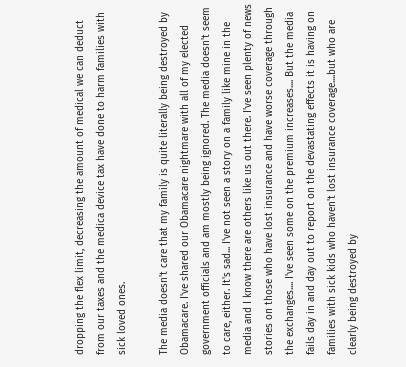dropping the flex limit, decreasing the amount of medical we can deduct from our taxes and the medica device tax have done to harm families with sick loved ones.

The media doesn't care that my family is quite literally being destroyed by Obamacare. I've shared our Obamacare nightmare with all of my elected government officials and am mostly being ignored. The media doesn't seem to care, either. It's sad... I've not seen a story on a family like mine in the media and I know there are others like us out there. I've seen plenty of news stories on those who have lost insurance and have worse coverage through the exchanges.... I've seen some on the premium increases.... But the media fails day in and day out to report on the devastating effects it is having on families with sick kids who haven't lost insurance coverage....but who are clearly being destroyed by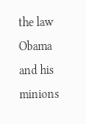the law Obama and his minions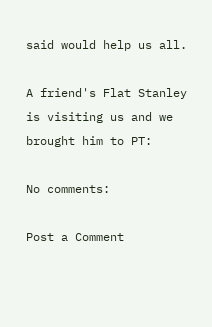said would help us all.

A friend's Flat Stanley is visiting us and we brought him to PT:

No comments:

Post a Comment